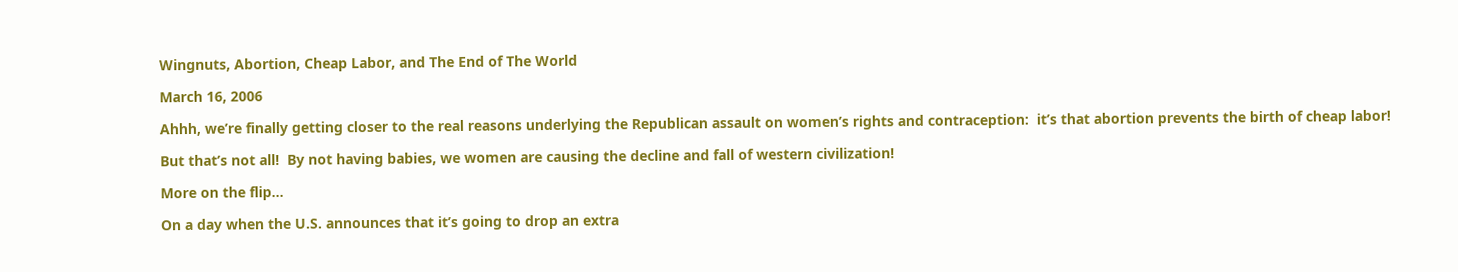Wingnuts, Abortion, Cheap Labor, and The End of The World

March 16, 2006

Ahhh, we’re finally getting closer to the real reasons underlying the Republican assault on women’s rights and contraception:  it’s that abortion prevents the birth of cheap labor!

But that’s not all!  By not having babies, we women are causing the decline and fall of western civilization!

More on the flip…

On a day when the U.S. announces that it’s going to drop an extra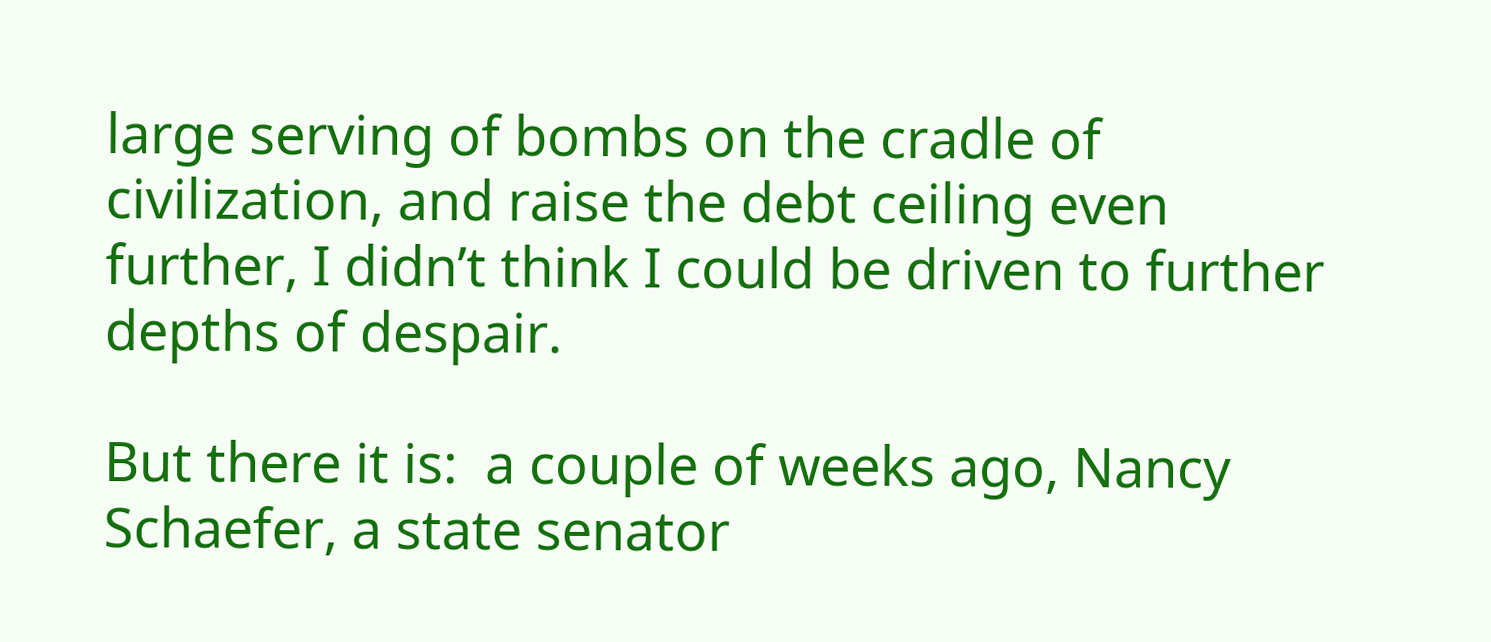large serving of bombs on the cradle of  civilization, and raise the debt ceiling even further, I didn’t think I could be driven to further depths of despair.

But there it is:  a couple of weeks ago, Nancy Schaefer, a state senator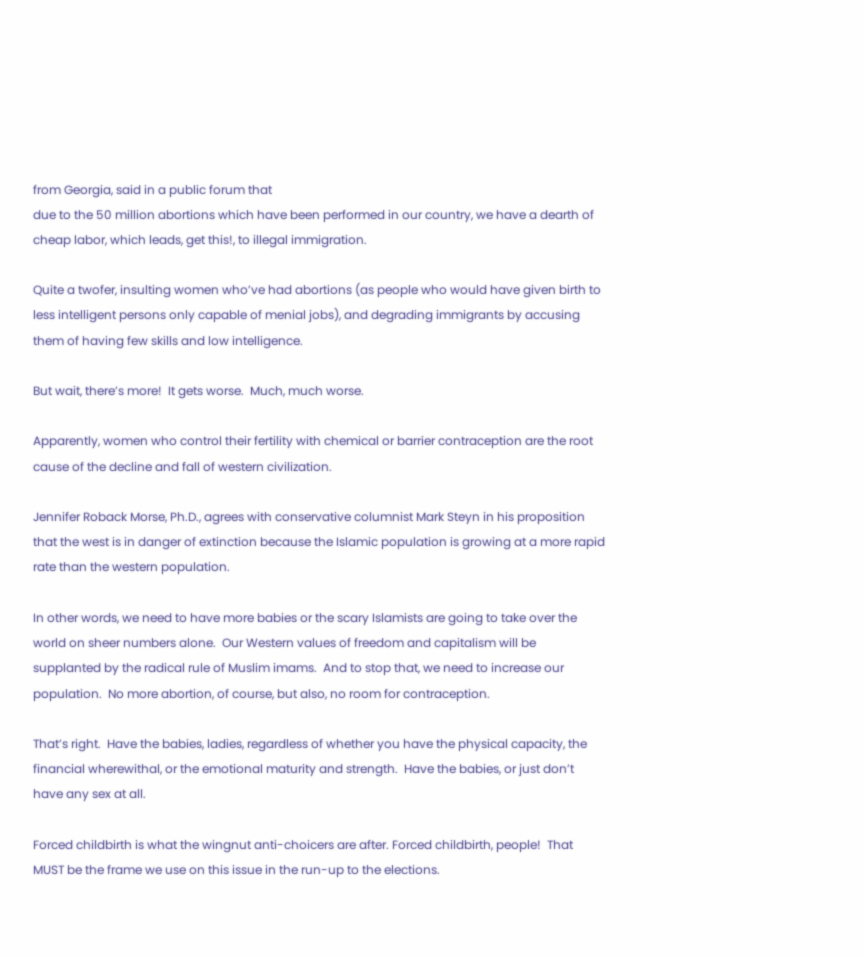from Georgia, said in a public forum that
due to the 50 million abortions which have been performed in our country, we have a dearth of cheap labor, which leads, get this!, to illegal immigration.

Quite a twofer, insulting women who’ve had abortions (as people who would have given birth to less intelligent persons only capable of menial jobs), and degrading immigrants by accusing them of having few skills and low intelligence.

But wait, there’s more!  It gets worse.  Much, much worse.

Apparently, women who control their fertility with chemical or barrier contraception are the root cause of the decline and fall of western civilization.

Jennifer Roback Morse, Ph.D., agrees with conservative columnist Mark Steyn in his proposition that the west is in danger of extinction because the Islamic population is growing at a more rapid rate than the western population.

In other words, we need to have more babies or the scary Islamists are going to take over the world on sheer numbers alone.  Our Western values of freedom and capitalism will be supplanted by the radical rule of Muslim imams.  And to stop that, we need to increase our population.  No more abortion, of course, but also, no room for contraception.

That’s right.  Have the babies, ladies, regardless of whether you have the physical capacity, the financial wherewithal, or the emotional maturity and strength.  Have the babies, or just don’t have any sex at all.

Forced childbirth is what the wingnut anti-choicers are after. Forced childbirth, people!  That MUST be the frame we use on this issue in the run-up to the elections.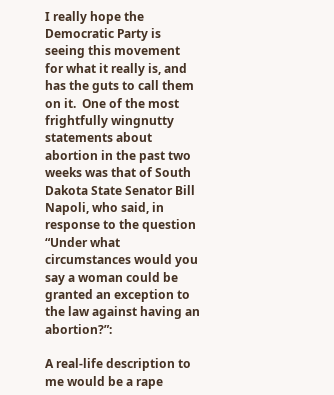I really hope the Democratic Party is seeing this movement for what it really is, and has the guts to call them on it.  One of the most frightfully wingnutty statements about abortion in the past two weeks was that of South Dakota State Senator Bill Napoli, who said, in response to the question “Under what circumstances would you say a woman could be granted an exception to the law against having an abortion?”:

A real-life description to me would be a rape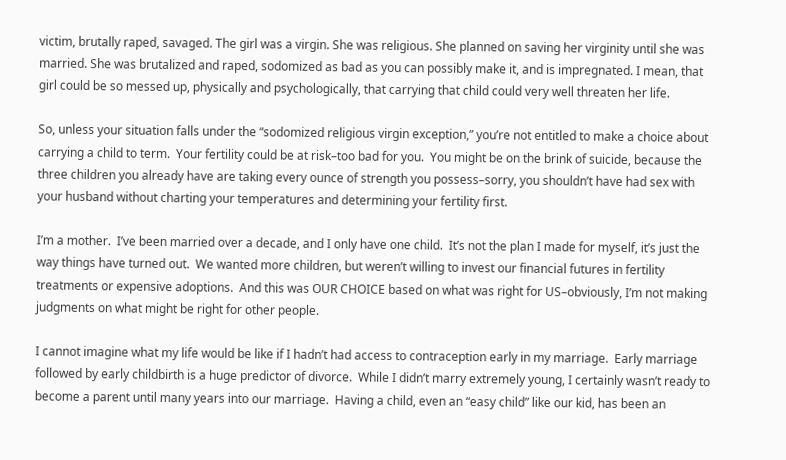victim, brutally raped, savaged. The girl was a virgin. She was religious. She planned on saving her virginity until she was married. She was brutalized and raped, sodomized as bad as you can possibly make it, and is impregnated. I mean, that girl could be so messed up, physically and psychologically, that carrying that child could very well threaten her life.

So, unless your situation falls under the “sodomized religious virgin exception,” you’re not entitled to make a choice about carrying a child to term.  Your fertility could be at risk–too bad for you.  You might be on the brink of suicide, because the three children you already have are taking every ounce of strength you possess–sorry, you shouldn’t have had sex with your husband without charting your temperatures and determining your fertility first.

I’m a mother.  I’ve been married over a decade, and I only have one child.  It’s not the plan I made for myself, it’s just the way things have turned out.  We wanted more children, but weren’t willing to invest our financial futures in fertility treatments or expensive adoptions.  And this was OUR CHOICE based on what was right for US–obviously, I’m not making judgments on what might be right for other people.

I cannot imagine what my life would be like if I hadn’t had access to contraception early in my marriage.  Early marriage followed by early childbirth is a huge predictor of divorce.  While I didn’t marry extremely young, I certainly wasn’t ready to become a parent until many years into our marriage.  Having a child, even an “easy child” like our kid, has been an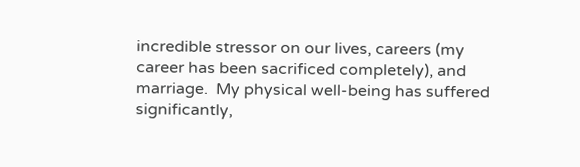incredible stressor on our lives, careers (my career has been sacrificed completely), and marriage.  My physical well-being has suffered significantly,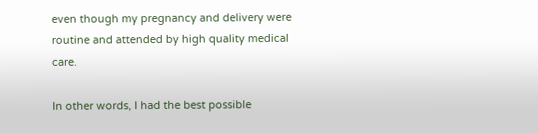even though my pregnancy and delivery were routine and attended by high quality medical care.

In other words, I had the best possible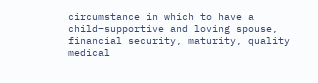circumstance in which to have a child–supportive and loving spouse, financial security, maturity, quality medical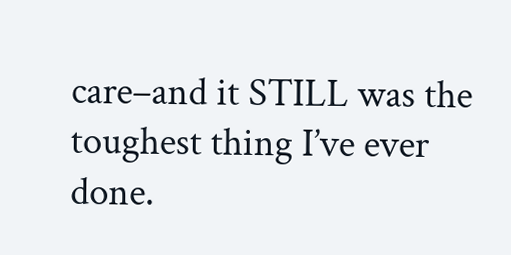care–and it STILL was the toughest thing I’ve ever done.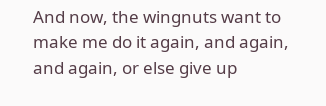And now, the wingnuts want to make me do it again, and again, and again, or else give up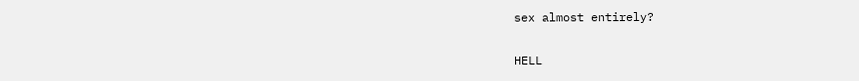sex almost entirely?


HELL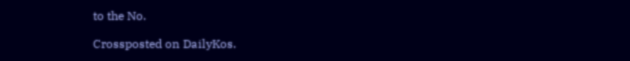to the No.

Crossposted on DailyKos.